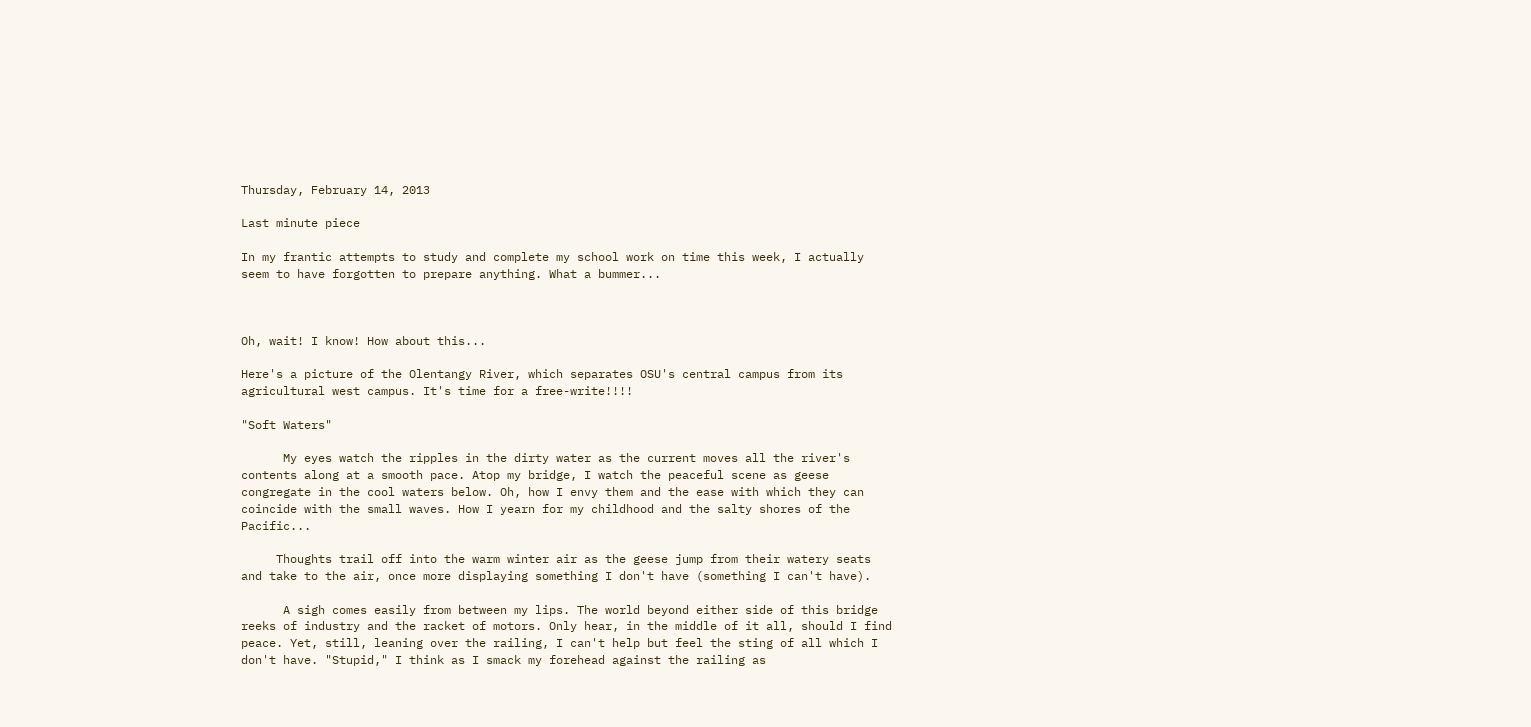Thursday, February 14, 2013

Last minute piece

In my frantic attempts to study and complete my school work on time this week, I actually seem to have forgotten to prepare anything. What a bummer...



Oh, wait! I know! How about this...

Here's a picture of the Olentangy River, which separates OSU's central campus from its agricultural west campus. It's time for a free-write!!!!

"Soft Waters"

      My eyes watch the ripples in the dirty water as the current moves all the river's contents along at a smooth pace. Atop my bridge, I watch the peaceful scene as geese congregate in the cool waters below. Oh, how I envy them and the ease with which they can coincide with the small waves. How I yearn for my childhood and the salty shores of the Pacific...

     Thoughts trail off into the warm winter air as the geese jump from their watery seats and take to the air, once more displaying something I don't have (something I can't have).

      A sigh comes easily from between my lips. The world beyond either side of this bridge reeks of industry and the racket of motors. Only hear, in the middle of it all, should I find peace. Yet, still, leaning over the railing, I can't help but feel the sting of all which I don't have. "Stupid," I think as I smack my forehead against the railing as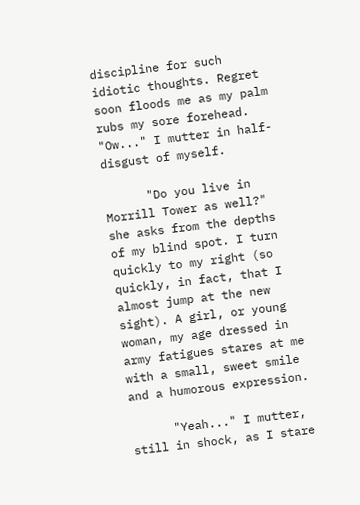discipline for such idiotic thoughts. Regret soon floods me as my palm rubs my sore forehead. "Ow..." I mutter in half-disgust of myself.

      "Do you live in Morrill Tower as well?" she asks from the depths of my blind spot. I turn quickly to my right (so quickly, in fact, that I almost jump at the new sight). A girl, or young woman, my age dressed in army fatigues stares at me with a small, sweet smile and a humorous expression.

      "Yeah..." I mutter, still in shock, as I stare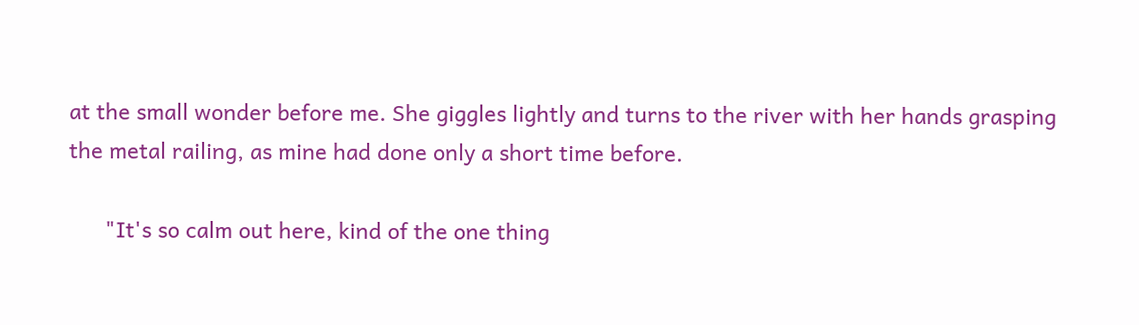at the small wonder before me. She giggles lightly and turns to the river with her hands grasping the metal railing, as mine had done only a short time before.

      "It's so calm out here, kind of the one thing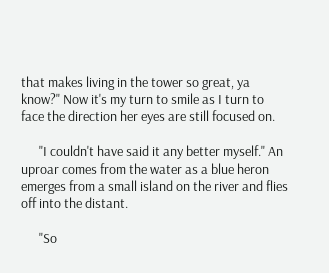that makes living in the tower so great, ya know?" Now it's my turn to smile as I turn to face the direction her eyes are still focused on.

      "I couldn't have said it any better myself." An uproar comes from the water as a blue heron emerges from a small island on the river and flies off into the distant.

      "So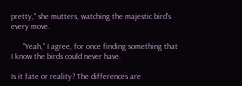pretty," she mutters, watching the majestic bird's every move.

      "Yeah," I agree, for once finding something that I know the birds could never have.

Is it fate or reality? The differences are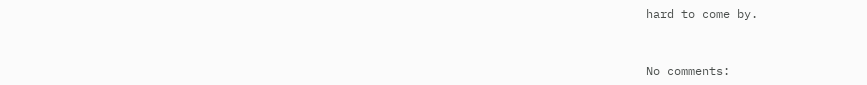hard to come by.


No comments: